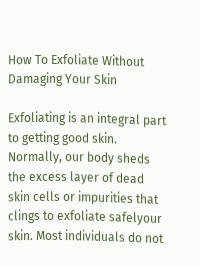How To Exfoliate Without Damaging Your Skin

Exfoliating is an integral part to getting good skin. Normally, our body sheds the excess layer of dead skin cells or impurities that clings to exfoliate safelyour skin. Most individuals do not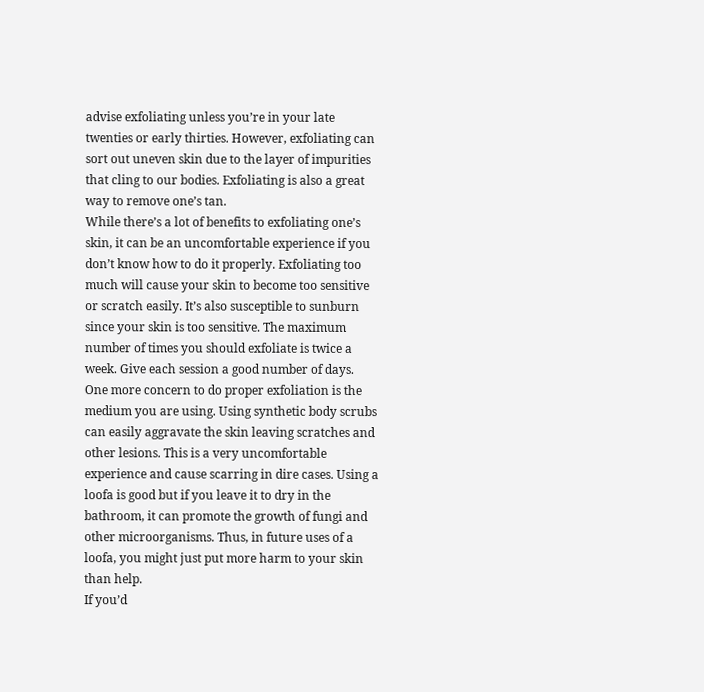advise exfoliating unless you’re in your late twenties or early thirties. However, exfoliating can sort out uneven skin due to the layer of impurities that cling to our bodies. Exfoliating is also a great way to remove one’s tan.
While there’s a lot of benefits to exfoliating one’s skin, it can be an uncomfortable experience if you don’t know how to do it properly. Exfoliating too much will cause your skin to become too sensitive or scratch easily. It’s also susceptible to sunburn since your skin is too sensitive. The maximum number of times you should exfoliate is twice a week. Give each session a good number of days.
One more concern to do proper exfoliation is the medium you are using. Using synthetic body scrubs can easily aggravate the skin leaving scratches and other lesions. This is a very uncomfortable experience and cause scarring in dire cases. Using a loofa is good but if you leave it to dry in the bathroom, it can promote the growth of fungi and other microorganisms. Thus, in future uses of a loofa, you might just put more harm to your skin than help.
If you’d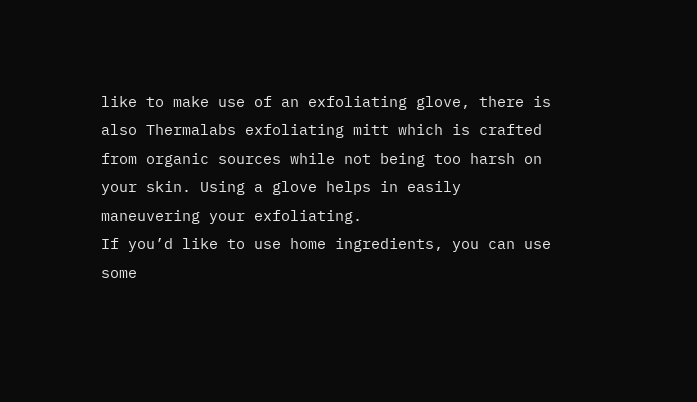like to make use of an exfoliating glove, there is also Thermalabs exfoliating mitt which is crafted from organic sources while not being too harsh on your skin. Using a glove helps in easily maneuvering your exfoliating.
If you’d like to use home ingredients, you can use some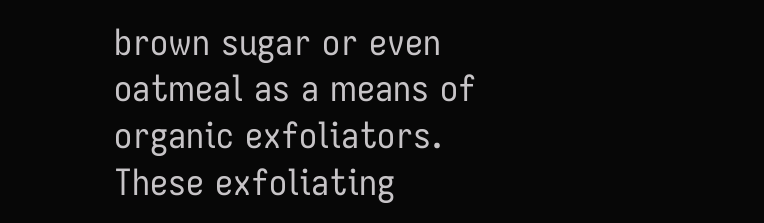brown sugar or even oatmeal as a means of organic exfoliators. These exfoliating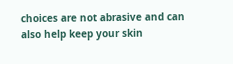choices are not abrasive and can also help keep your skin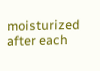moisturized after each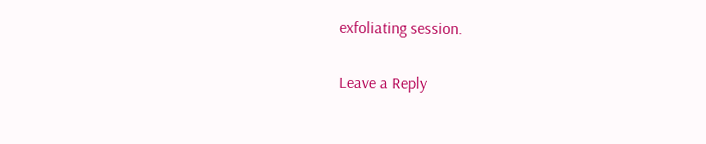exfoliating session.

Leave a Reply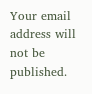Your email address will not be published.